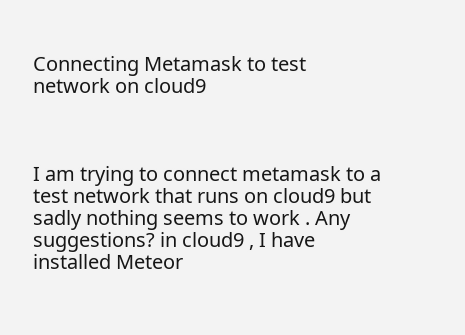Connecting Metamask to test network on cloud9



I am trying to connect metamask to a test network that runs on cloud9 but sadly nothing seems to work . Any suggestions? in cloud9 , I have installed Meteor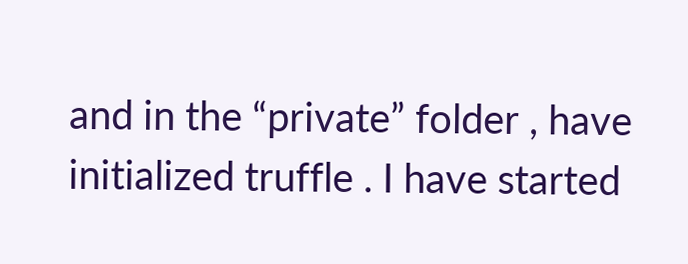and in the “private” folder , have initialized truffle . I have started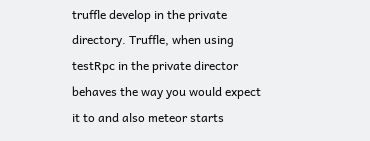truffle develop in the private directory. Truffle, when using testRpc in the private director behaves the way you would expect it to and also meteor starts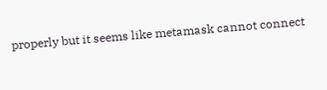properly but it seems like metamask cannot connect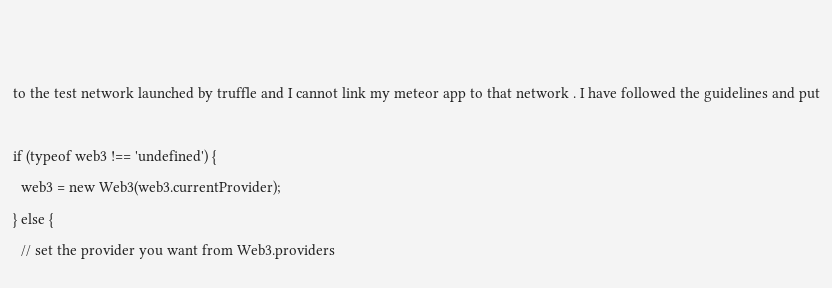to the test network launched by truffle and I cannot link my meteor app to that network . I have followed the guidelines and put

if (typeof web3 !== 'undefined') {
  web3 = new Web3(web3.currentProvider);
} else {
  // set the provider you want from Web3.providers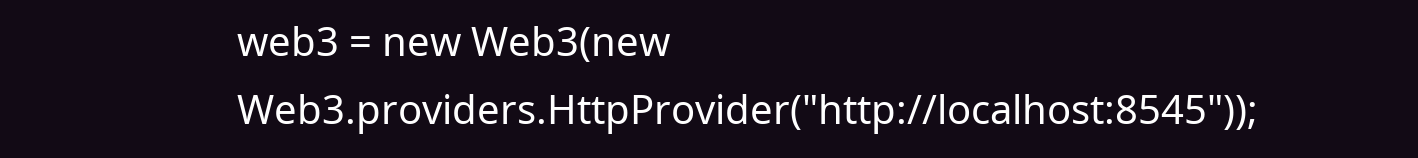web3 = new Web3(new Web3.providers.HttpProvider("http://localhost:8545"));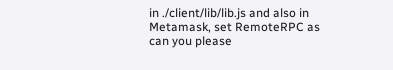in ./client/lib/lib.js and also in Metamask, set RemoteRPC as
can you please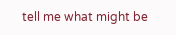tell me what might be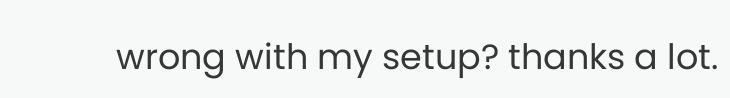wrong with my setup? thanks a lot.